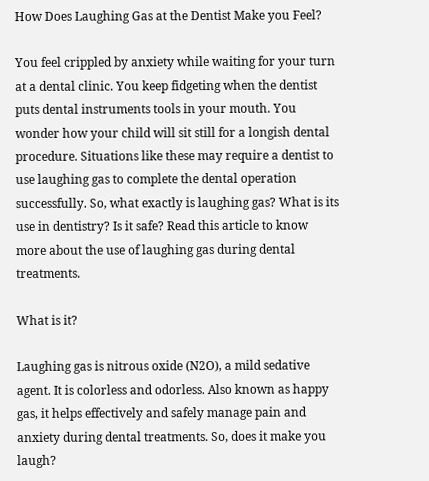How Does Laughing Gas at the Dentist Make you Feel?

You feel crippled by anxiety while waiting for your turn at a dental clinic. You keep fidgeting when the dentist puts dental instruments tools in your mouth. You wonder how your child will sit still for a longish dental procedure. Situations like these may require a dentist to use laughing gas to complete the dental operation successfully. So, what exactly is laughing gas? What is its use in dentistry? Is it safe? Read this article to know more about the use of laughing gas during dental treatments.

What is it?

Laughing gas is nitrous oxide (N2O), a mild sedative agent. It is colorless and odorless. Also known as happy gas, it helps effectively and safely manage pain and anxiety during dental treatments. So, does it make you laugh?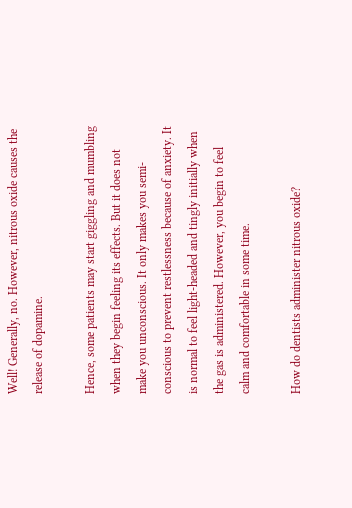Well! Generally, no. However, nitrous oxide causes the release of dopamine.

Hence, some patients may start giggling and mumbling when they begin feeling its effects. But it does not make you unconscious. It only makes you semi-conscious to prevent restlessness because of anxiety. It is normal to feel light-headed and tingly initially when the gas is administered. However, you begin to feel calm and comfortable in some time.

How do dentists administer nitrous oxide?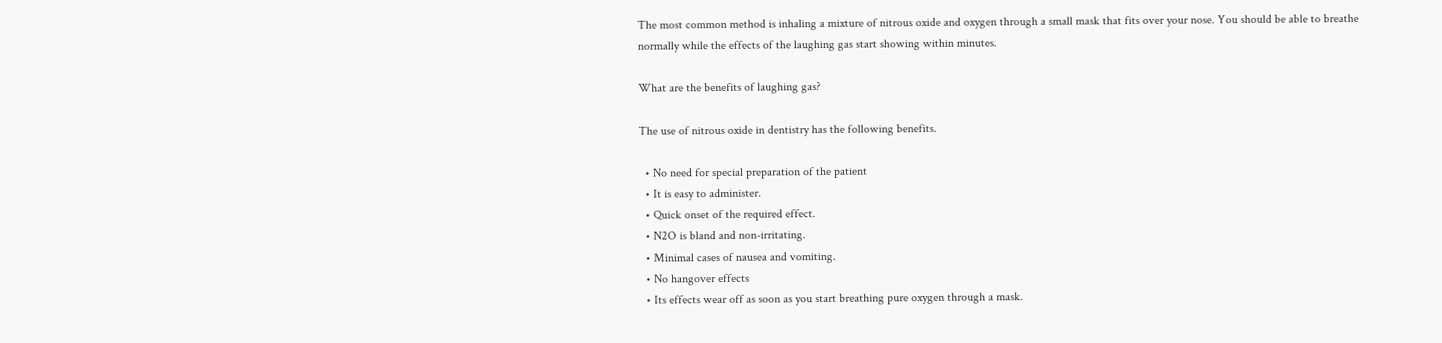The most common method is inhaling a mixture of nitrous oxide and oxygen through a small mask that fits over your nose. You should be able to breathe normally while the effects of the laughing gas start showing within minutes.

What are the benefits of laughing gas?

The use of nitrous oxide in dentistry has the following benefits.

  • No need for special preparation of the patient
  • It is easy to administer.
  • Quick onset of the required effect.
  • N2O is bland and non-irritating.
  • Minimal cases of nausea and vomiting.
  • No hangover effects
  • Its effects wear off as soon as you start breathing pure oxygen through a mask.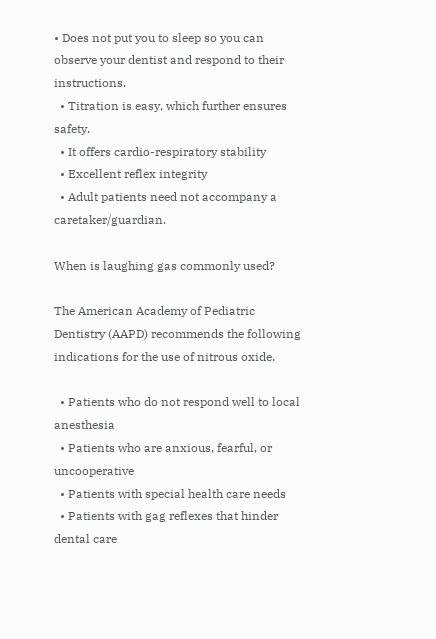• Does not put you to sleep so you can observe your dentist and respond to their instructions.
  • Titration is easy, which further ensures safety.
  • It offers cardio-respiratory stability
  • Excellent reflex integrity
  • Adult patients need not accompany a caretaker/guardian.

When is laughing gas commonly used?

The American Academy of Pediatric Dentistry (AAPD) recommends the following indications for the use of nitrous oxide.

  • Patients who do not respond well to local anesthesia
  • Patients who are anxious, fearful, or uncooperative
  • Patients with special health care needs
  • Patients with gag reflexes that hinder dental care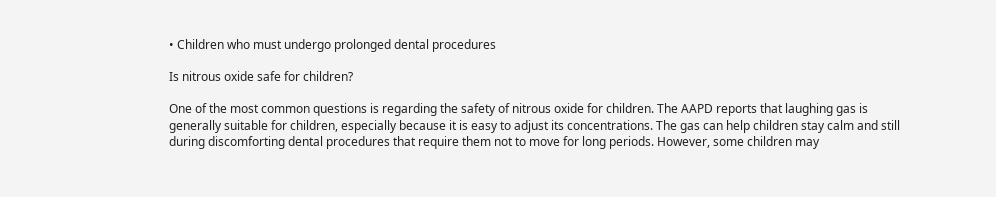• Children who must undergo prolonged dental procedures

Is nitrous oxide safe for children?

One of the most common questions is regarding the safety of nitrous oxide for children. The AAPD reports that laughing gas is generally suitable for children, especially because it is easy to adjust its concentrations. The gas can help children stay calm and still during discomforting dental procedures that require them not to move for long periods. However, some children may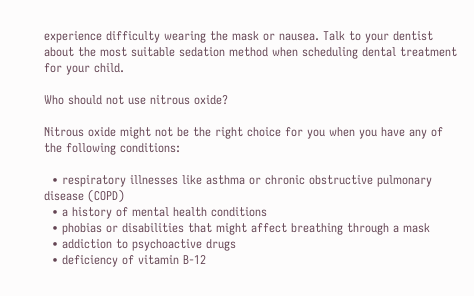experience difficulty wearing the mask or nausea. Talk to your dentist about the most suitable sedation method when scheduling dental treatment for your child.

Who should not use nitrous oxide?

Nitrous oxide might not be the right choice for you when you have any of the following conditions:

  • respiratory illnesses like asthma or chronic obstructive pulmonary disease (COPD)
  • a history of mental health conditions
  • phobias or disabilities that might affect breathing through a mask
  • addiction to psychoactive drugs
  • deficiency of vitamin B-12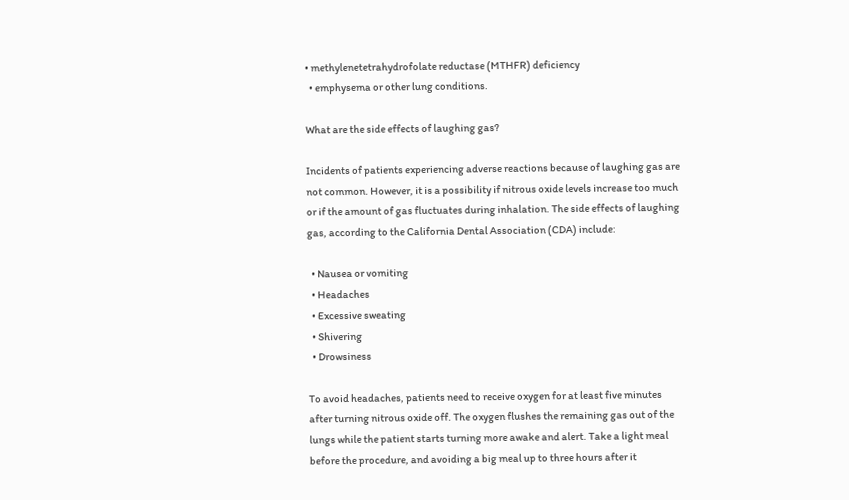• methylenetetrahydrofolate reductase (MTHFR) deficiency
  • emphysema or other lung conditions.

What are the side effects of laughing gas?

Incidents of patients experiencing adverse reactions because of laughing gas are not common. However, it is a possibility if nitrous oxide levels increase too much or if the amount of gas fluctuates during inhalation. The side effects of laughing gas, according to the California Dental Association (CDA) include:

  • Nausea or vomiting
  • Headaches
  • Excessive sweating
  • Shivering
  • Drowsiness

To avoid headaches, patients need to receive oxygen for at least five minutes after turning nitrous oxide off. The oxygen flushes the remaining gas out of the lungs while the patient starts turning more awake and alert. Take a light meal before the procedure, and avoiding a big meal up to three hours after it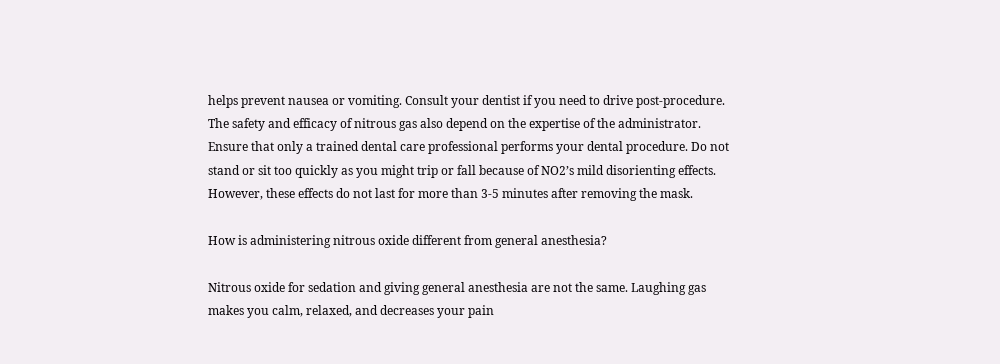helps prevent nausea or vomiting. Consult your dentist if you need to drive post-procedure. The safety and efficacy of nitrous gas also depend on the expertise of the administrator. Ensure that only a trained dental care professional performs your dental procedure. Do not stand or sit too quickly as you might trip or fall because of NO2’s mild disorienting effects. However, these effects do not last for more than 3-5 minutes after removing the mask.

How is administering nitrous oxide different from general anesthesia?

Nitrous oxide for sedation and giving general anesthesia are not the same. Laughing gas makes you calm, relaxed, and decreases your pain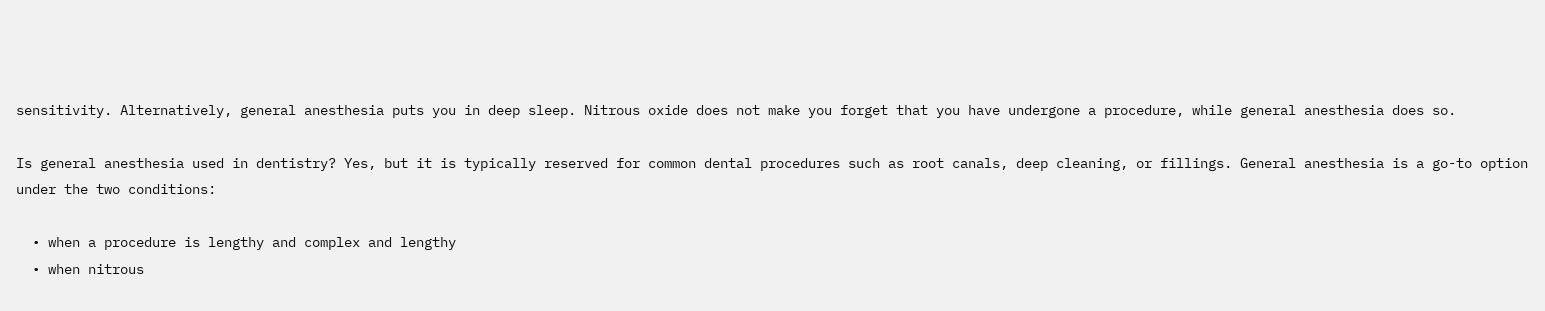sensitivity. Alternatively, general anesthesia puts you in deep sleep. Nitrous oxide does not make you forget that you have undergone a procedure, while general anesthesia does so.

Is general anesthesia used in dentistry? Yes, but it is typically reserved for common dental procedures such as root canals, deep cleaning, or fillings. General anesthesia is a go-to option under the two conditions:

  • when a procedure is lengthy and complex and lengthy
  • when nitrous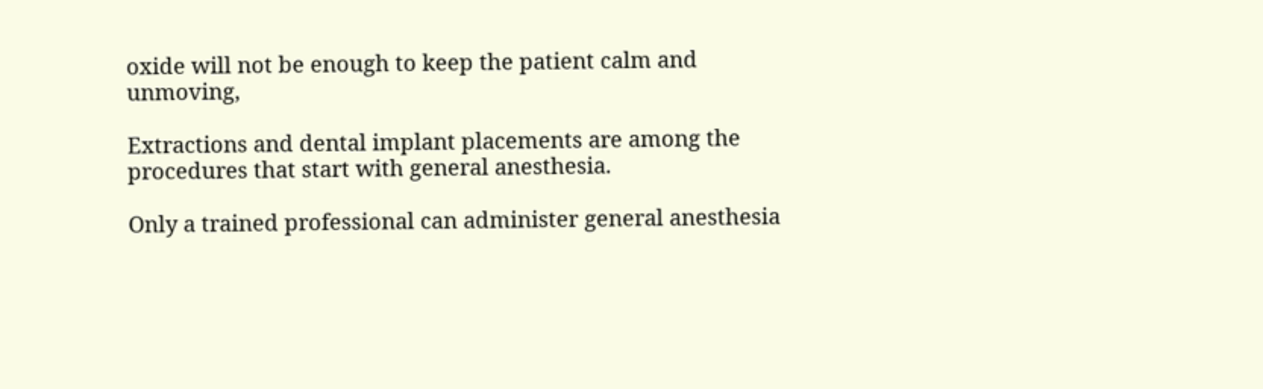oxide will not be enough to keep the patient calm and unmoving,

Extractions and dental implant placements are among the procedures that start with general anesthesia.

Only a trained professional can administer general anesthesia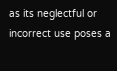as its neglectful or incorrect use poses a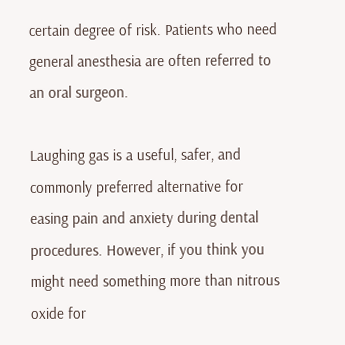certain degree of risk. Patients who need general anesthesia are often referred to an oral surgeon.

Laughing gas is a useful, safer, and commonly preferred alternative for easing pain and anxiety during dental procedures. However, if you think you might need something more than nitrous oxide for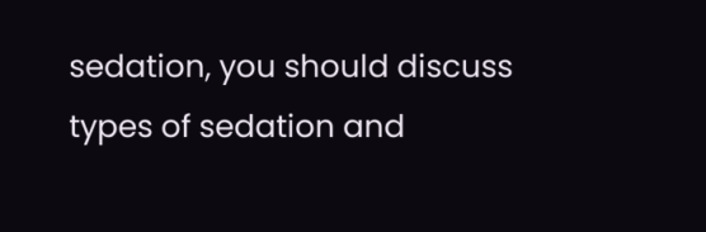sedation, you should discuss types of sedation and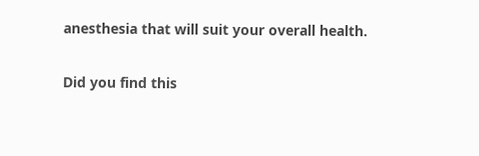anesthesia that will suit your overall health.

Did you find this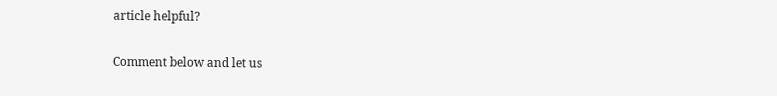article helpful?

Comment below and let us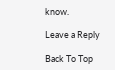know.

Leave a Reply

Back To Top